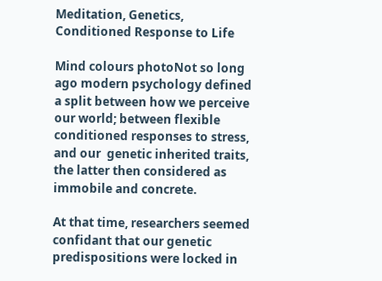Meditation, Genetics, Conditioned Response to Life

Mind colours photoNot so long ago modern psychology defined a split between how we perceive our world; between flexible conditioned responses to stress, and our  genetic inherited traits, the latter then considered as immobile and concrete.

At that time, researchers seemed confidant that our genetic predispositions were locked in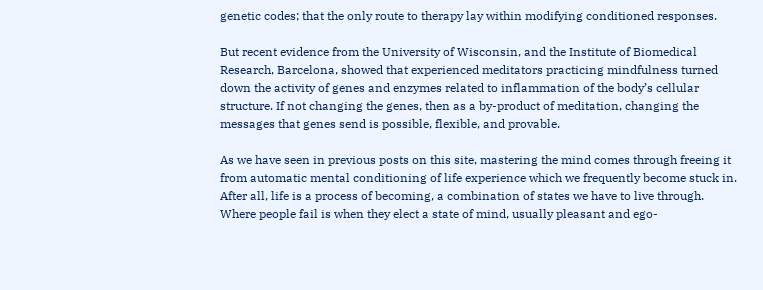genetic codes; that the only route to therapy lay within modifying conditioned responses.

But recent evidence from the University of Wisconsin, and the Institute of Biomedical Research, Barcelona, showed that experienced meditators practicing mindfulness turned down the activity of genes and enzymes related to inflammation of the body’s cellular structure. If not changing the genes, then as a by-product of meditation, changing the messages that genes send is possible, flexible, and provable.

As we have seen in previous posts on this site, mastering the mind comes through freeing it from automatic mental conditioning of life experience which we frequently become stuck in. After all, life is a process of becoming, a combination of states we have to live through. Where people fail is when they elect a state of mind, usually pleasant and ego-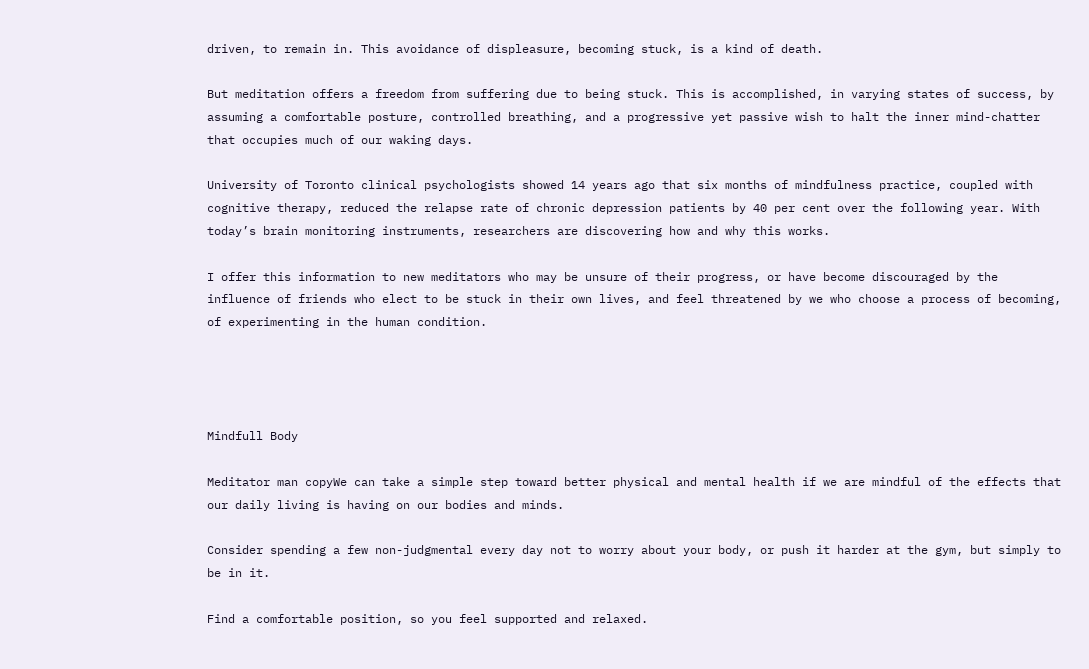driven, to remain in. This avoidance of displeasure, becoming stuck, is a kind of death.

But meditation offers a freedom from suffering due to being stuck. This is accomplished, in varying states of success, by assuming a comfortable posture, controlled breathing, and a progressive yet passive wish to halt the inner mind-chatter that occupies much of our waking days.

University of Toronto clinical psychologists showed 14 years ago that six months of mindfulness practice, coupled with cognitive therapy, reduced the relapse rate of chronic depression patients by 40 per cent over the following year. With today’s brain monitoring instruments, researchers are discovering how and why this works.

I offer this information to new meditators who may be unsure of their progress, or have become discouraged by the influence of friends who elect to be stuck in their own lives, and feel threatened by we who choose a process of becoming, of experimenting in the human condition.




Mindfull Body

Meditator man copyWe can take a simple step toward better physical and mental health if we are mindful of the effects that our daily living is having on our bodies and minds.

Consider spending a few non-judgmental every day not to worry about your body, or push it harder at the gym, but simply to be in it.

Find a comfortable position, so you feel supported and relaxed.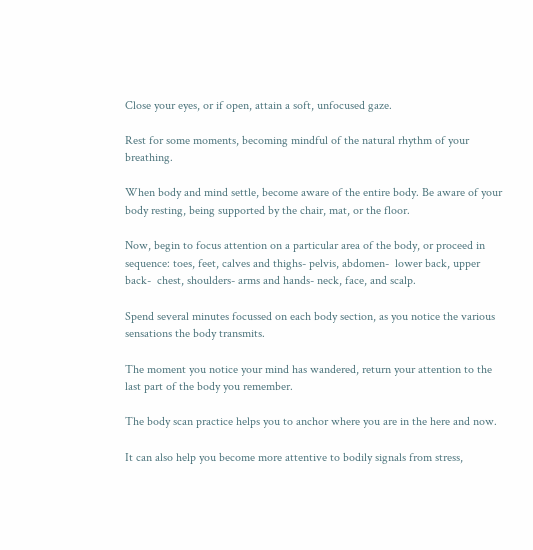Close your eyes, or if open, attain a soft, unfocused gaze.

Rest for some moments, becoming mindful of the natural rhythm of your breathing.

When body and mind settle, become aware of the entire body. Be aware of your body resting, being supported by the chair, mat, or the floor.

Now, begin to focus attention on a particular area of the body, or proceed in sequence: toes, feet, calves and thighs- pelvis, abdomen-  lower back, upper back-  chest, shoulders- arms and hands- neck, face, and scalp.

Spend several minutes focussed on each body section, as you notice the various sensations the body transmits.

The moment you notice your mind has wandered, return your attention to the last part of the body you remember.

The body scan practice helps you to anchor where you are in the here and now.

It can also help you become more attentive to bodily signals from stress,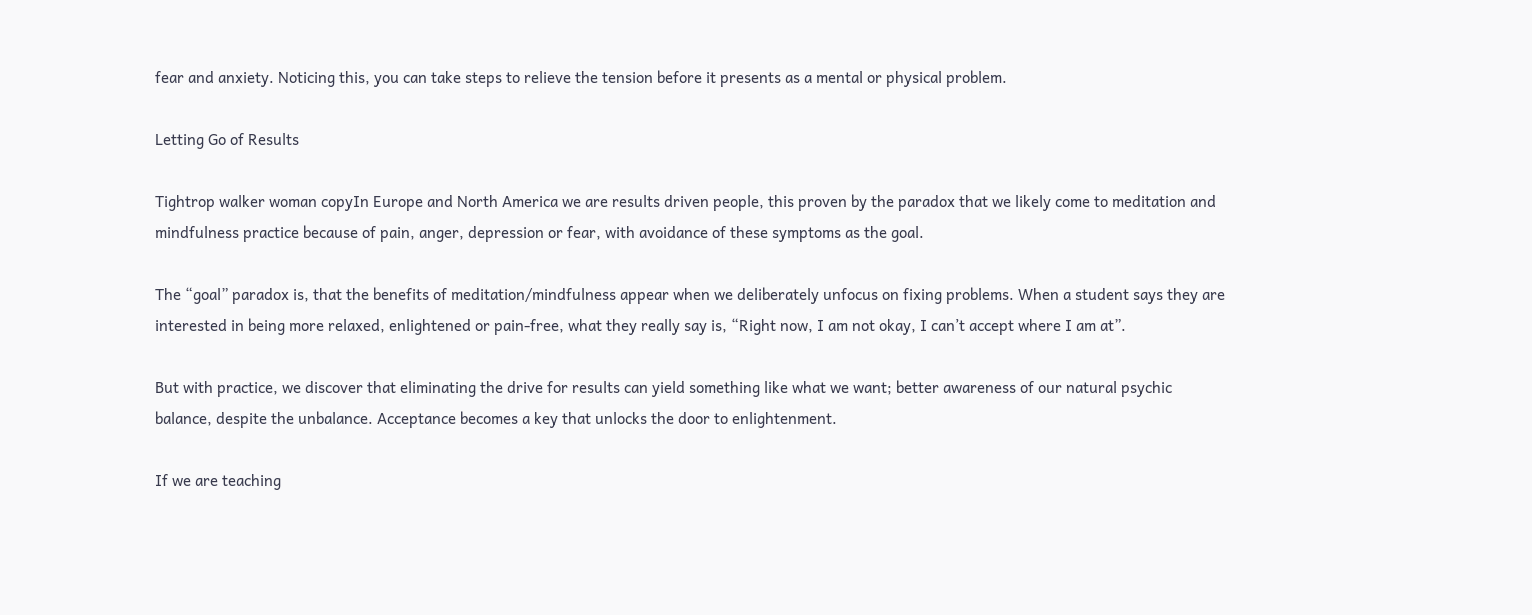fear and anxiety. Noticing this, you can take steps to relieve the tension before it presents as a mental or physical problem.

Letting Go of Results

Tightrop walker woman copyIn Europe and North America we are results driven people, this proven by the paradox that we likely come to meditation and mindfulness practice because of pain, anger, depression or fear, with avoidance of these symptoms as the goal.

The “goal” paradox is, that the benefits of meditation/mindfulness appear when we deliberately unfocus on fixing problems. When a student says they are interested in being more relaxed, enlightened or pain-free, what they really say is, “Right now, I am not okay, I can’t accept where I am at”.

But with practice, we discover that eliminating the drive for results can yield something like what we want; better awareness of our natural psychic balance, despite the unbalance. Acceptance becomes a key that unlocks the door to enlightenment.

If we are teaching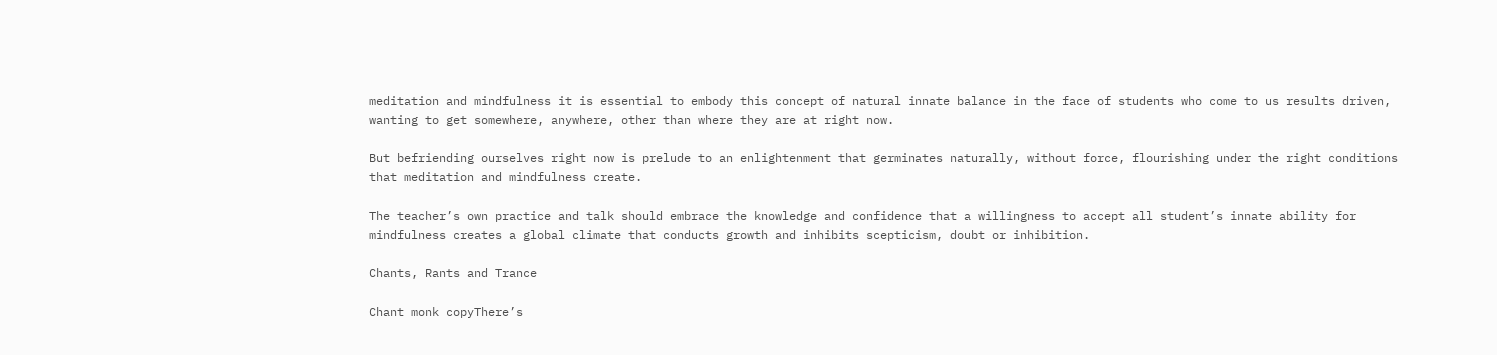meditation and mindfulness it is essential to embody this concept of natural innate balance in the face of students who come to us results driven, wanting to get somewhere, anywhere, other than where they are at right now.

But befriending ourselves right now is prelude to an enlightenment that germinates naturally, without force, flourishing under the right conditions that meditation and mindfulness create.

The teacher’s own practice and talk should embrace the knowledge and confidence that a willingness to accept all student’s innate ability for mindfulness creates a global climate that conducts growth and inhibits scepticism, doubt or inhibition.

Chants, Rants and Trance

Chant monk copyThere’s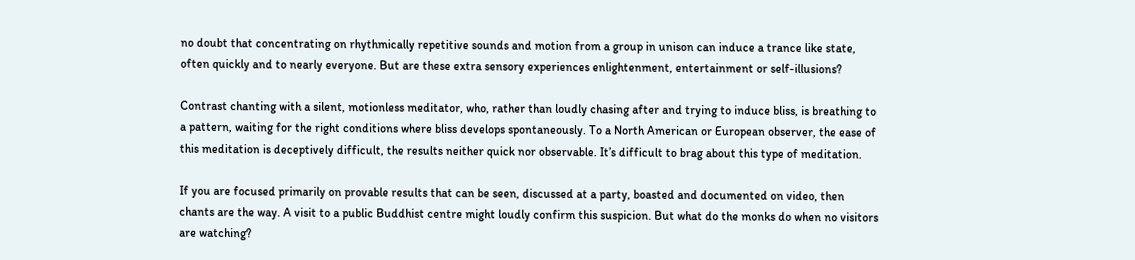no doubt that concentrating on rhythmically repetitive sounds and motion from a group in unison can induce a trance like state, often quickly and to nearly everyone. But are these extra sensory experiences enlightenment, entertainment or self-illusions?

Contrast chanting with a silent, motionless meditator, who, rather than loudly chasing after and trying to induce bliss, is breathing to a pattern, waiting for the right conditions where bliss develops spontaneously. To a North American or European observer, the ease of this meditation is deceptively difficult, the results neither quick nor observable. It’s difficult to brag about this type of meditation.

If you are focused primarily on provable results that can be seen, discussed at a party, boasted and documented on video, then chants are the way. A visit to a public Buddhist centre might loudly confirm this suspicion. But what do the monks do when no visitors are watching?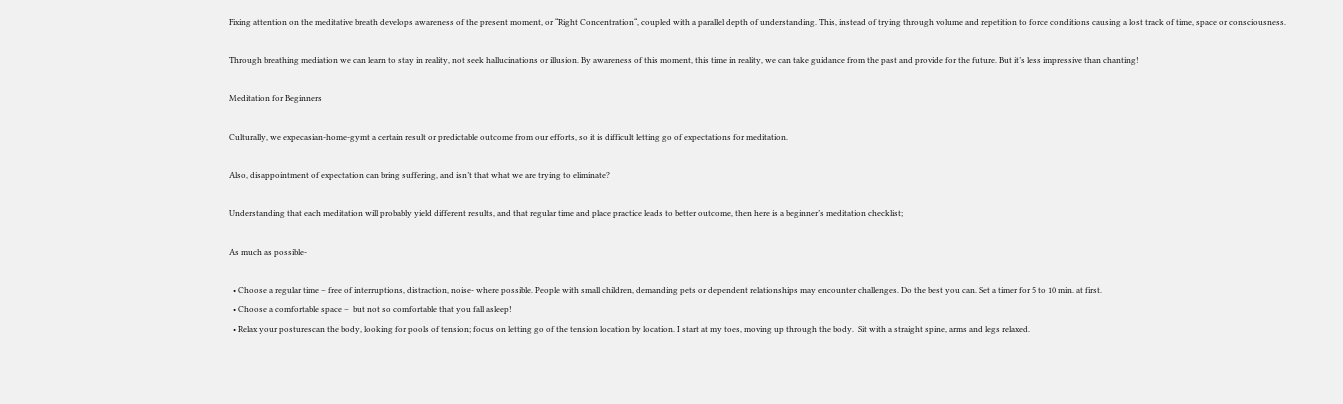Fixing attention on the meditative breath develops awareness of the present moment, or “Right Concentration“, coupled with a parallel depth of understanding. This, instead of trying through volume and repetition to force conditions causing a lost track of time, space or consciousness.

Through breathing mediation we can learn to stay in reality, not seek hallucinations or illusion. By awareness of this moment, this time in reality, we can take guidance from the past and provide for the future. But it’s less impressive than chanting!

Meditation for Beginners

Culturally, we expecasian-home-gymt a certain result or predictable outcome from our efforts, so it is difficult letting go of expectations for meditation.

Also, disappointment of expectation can bring suffering, and isn’t that what we are trying to eliminate?

Understanding that each meditation will probably yield different results, and that regular time and place practice leads to better outcome, then here is a beginner’s meditation checklist;

As much as possible-

  • Choose a regular time – free of interruptions, distraction, noise- where possible. People with small children, demanding pets or dependent relationships may encounter challenges. Do the best you can. Set a timer for 5 to 10 min. at first.
  • Choose a comfortable space –  but not so comfortable that you fall asleep!
  • Relax your posturescan the body, looking for pools of tension; focus on letting go of the tension location by location. I start at my toes, moving up through the body.  Sit with a straight spine, arms and legs relaxed.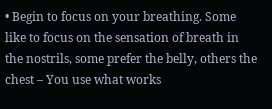• Begin to focus on your breathing. Some like to focus on the sensation of breath in the nostrils, some prefer the belly, others the chest – You use what works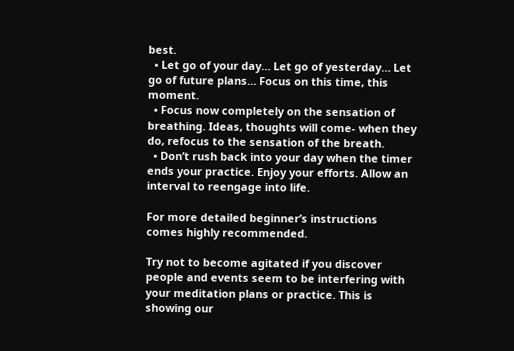best.
  • Let go of your day… Let go of yesterday… Let go of future plans… Focus on this time, this moment.
  • Focus now completely on the sensation of breathing. Ideas, thoughts will come- when they do, refocus to the sensation of the breath.
  • Don’t rush back into your day when the timer ends your practice. Enjoy your efforts. Allow an interval to reengage into life.

For more detailed beginner’s instructions  comes highly recommended.

Try not to become agitated if you discover people and events seem to be interfering with your meditation plans or practice. This is showing our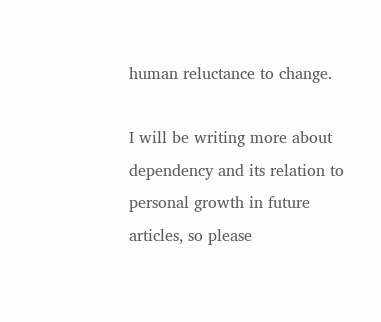human reluctance to change.

I will be writing more about dependency and its relation to personal growth in future articles, so please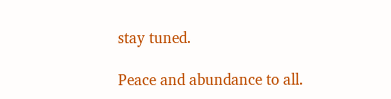stay tuned.

Peace and abundance to all.